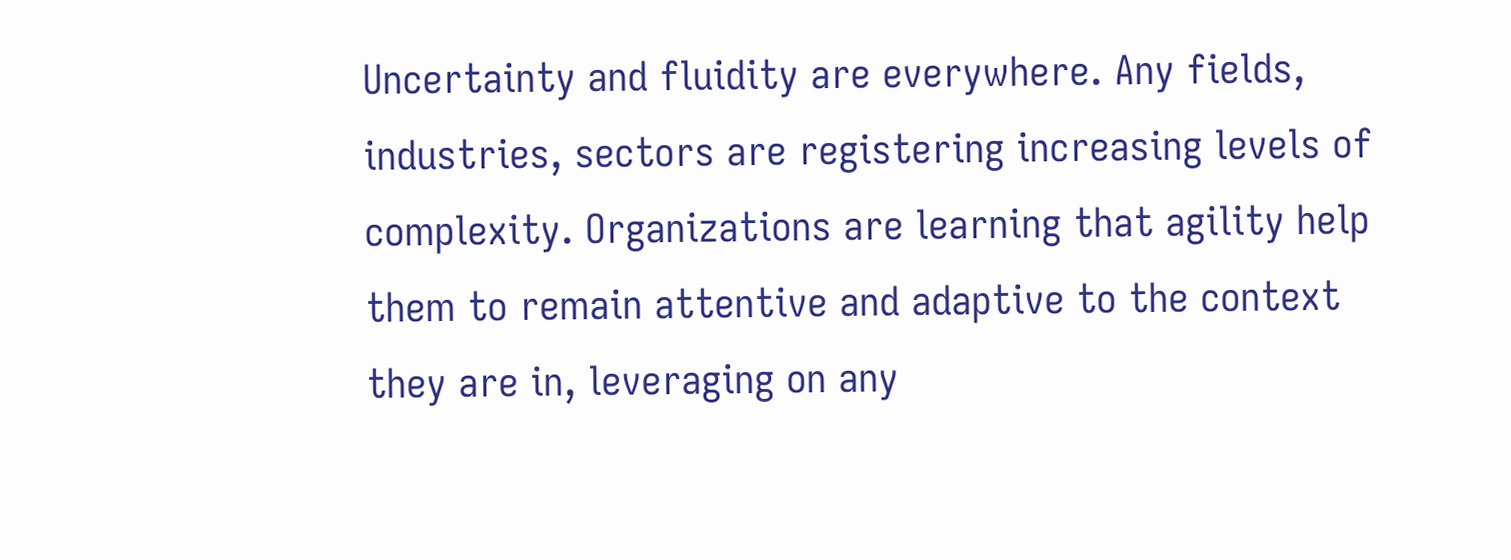Uncertainty and fluidity are everywhere. Any fields, industries, sectors are registering increasing levels of complexity. Organizations are learning that agility help them to remain attentive and adaptive to the context they are in, leveraging on any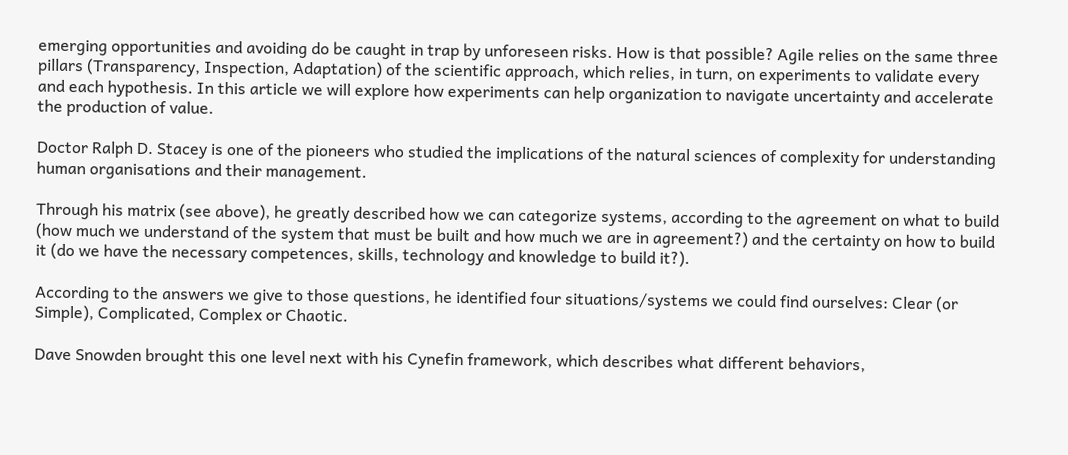emerging opportunities and avoiding do be caught in trap by unforeseen risks. How is that possible? Agile relies on the same three pillars (Transparency, Inspection, Adaptation) of the scientific approach, which relies, in turn, on experiments to validate every and each hypothesis. In this article we will explore how experiments can help organization to navigate uncertainty and accelerate the production of value.

Doctor Ralph D. Stacey is one of the pioneers who studied the implications of the natural sciences of complexity for understanding human organisations and their management.

Through his matrix (see above), he greatly described how we can categorize systems, according to the agreement on what to build (how much we understand of the system that must be built and how much we are in agreement?) and the certainty on how to build it (do we have the necessary competences, skills, technology and knowledge to build it?).

According to the answers we give to those questions, he identified four situations/systems we could find ourselves: Clear (or Simple), Complicated, Complex or Chaotic.

Dave Snowden brought this one level next with his Cynefin framework, which describes what different behaviors,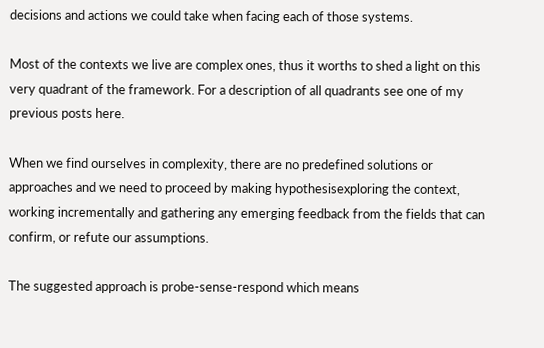decisions and actions we could take when facing each of those systems.

Most of the contexts we live are complex ones, thus it worths to shed a light on this very quadrant of the framework. For a description of all quadrants see one of my previous posts here.

When we find ourselves in complexity, there are no predefined solutions or approaches and we need to proceed by making hypothesisexploring the context, working incrementally and gathering any emerging feedback from the fields that can confirm, or refute our assumptions.

The suggested approach is probe-sense-respond which means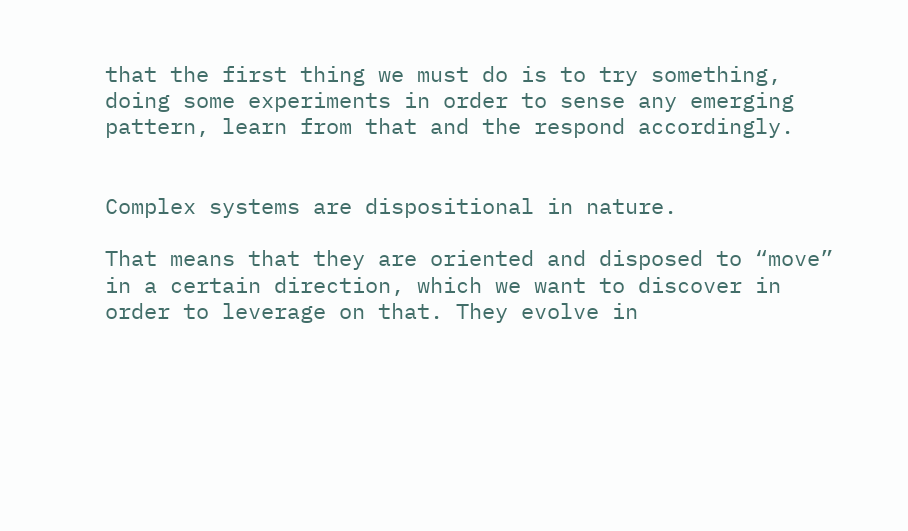that the first thing we must do is to try something, doing some experiments in order to sense any emerging pattern, learn from that and the respond accordingly.


Complex systems are dispositional in nature.

That means that they are oriented and disposed to “move” in a certain direction, which we want to discover in order to leverage on that. They evolve in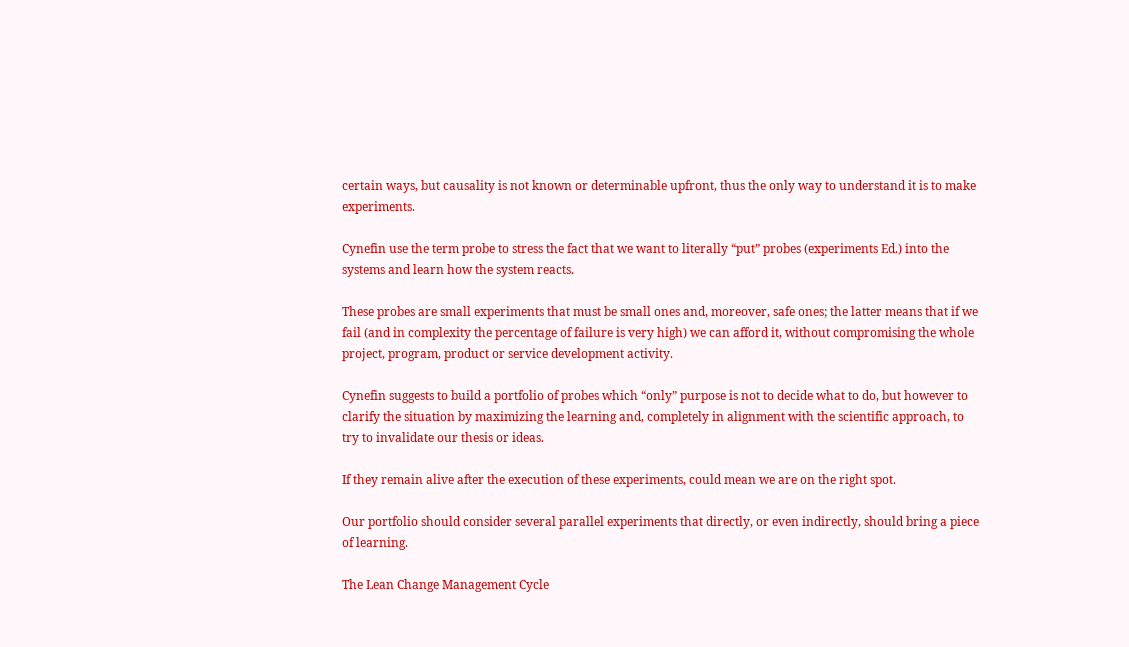certain ways, but causality is not known or determinable upfront, thus the only way to understand it is to make experiments.

Cynefin use the term probe to stress the fact that we want to literally “put” probes (experiments Ed.) into the systems and learn how the system reacts.

These probes are small experiments that must be small ones and, moreover, safe ones; the latter means that if we fail (and in complexity the percentage of failure is very high) we can afford it, without compromising the whole project, program, product or service development activity.

Cynefin suggests to build a portfolio of probes which “only” purpose is not to decide what to do, but however to clarify the situation by maximizing the learning and, completely in alignment with the scientific approach, to try to invalidate our thesis or ideas.

If they remain alive after the execution of these experiments, could mean we are on the right spot.

Our portfolio should consider several parallel experiments that directly, or even indirectly, should bring a piece of learning.

The Lean Change Management Cycle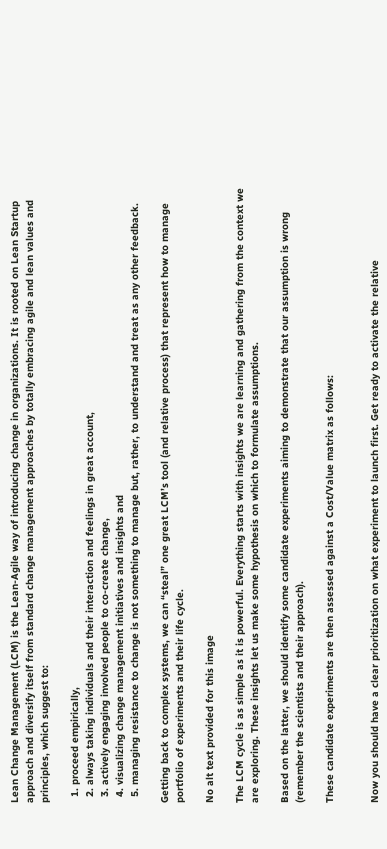Lean Change Management (LCM) is the Lean-Agile way of introducing change in organizations. It is rooted on Lean Startup approach and diversify itself from standard change management approaches by totally embracing agile and lean values and principles, which suggest to:

  1. proceed empirically,
  2. always taking individuals and their interaction and feelings in great account,
  3. actively engaging involved people to co-create change,
  4. visualizing change management initiatives and insights and
  5. managing resistance to change is not something to manage but, rather, to understand and treat as any other feedback.

Getting back to complex systems, we can “steal” one great LCM’s tool (and relative process) that represent how to manage portfolio of experiments and their life cycle.

No alt text provided for this image

The LCM cycle is as simple as it is powerful. Everything starts with insights we are learning and gathering from the context we are exploring. These insights let us make some hypothesis on which to formulate assumptions.

Based on the latter, we should identify some candidate experiments aiming to demonstrate that our assumption is wrong (remember the scientists and their approach).

These candidate experiments are then assessed against a Cost/Value matrix as follows:


Now you should have a clear prioritization on what experiment to launch first. Get ready to activate the relative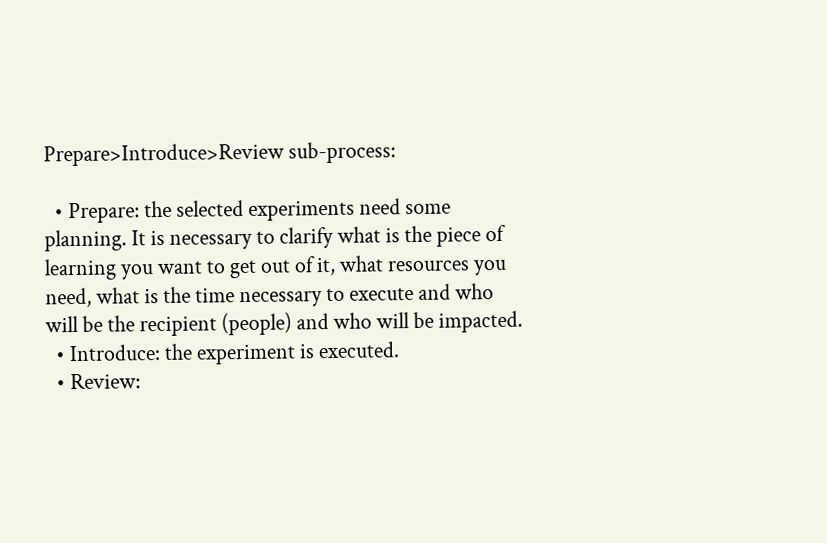Prepare>Introduce>Review sub-process:

  • Prepare: the selected experiments need some planning. It is necessary to clarify what is the piece of learning you want to get out of it, what resources you need, what is the time necessary to execute and who will be the recipient (people) and who will be impacted.
  • Introduce: the experiment is executed.
  • Review: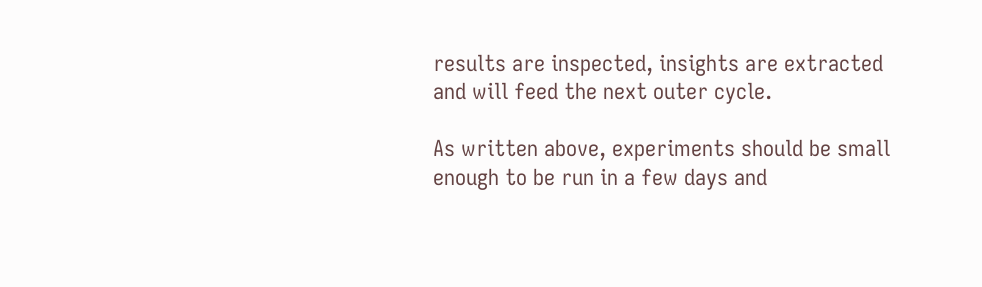results are inspected, insights are extracted and will feed the next outer cycle.

As written above, experiments should be small enough to be run in a few days and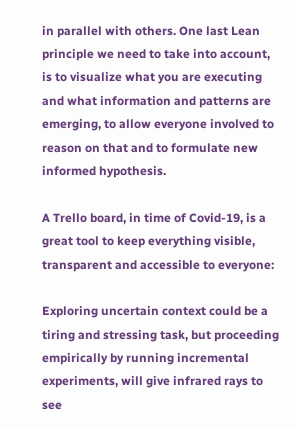in parallel with others. One last Lean principle we need to take into account, is to visualize what you are executing and what information and patterns are emerging, to allow everyone involved to reason on that and to formulate new informed hypothesis.

A Trello board, in time of Covid-19, is a great tool to keep everything visible, transparent and accessible to everyone:

Exploring uncertain context could be a tiring and stressing task, but proceeding empirically by running incremental experiments, will give infrared rays to see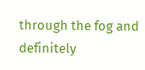through the fog and definitely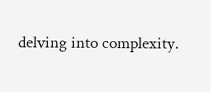delving into complexity.